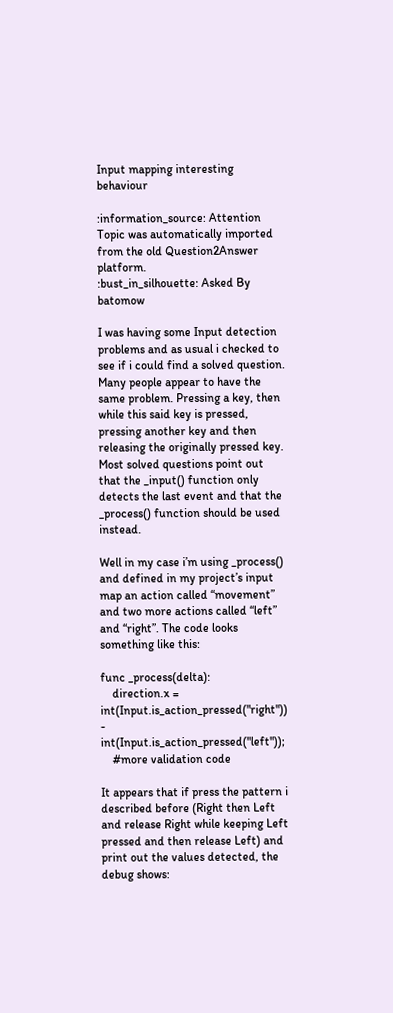Input mapping interesting behaviour

:information_source: Attention Topic was automatically imported from the old Question2Answer platform.
:bust_in_silhouette: Asked By batomow

I was having some Input detection problems and as usual i checked to see if i could find a solved question. Many people appear to have the same problem. Pressing a key, then while this said key is pressed, pressing another key and then releasing the originally pressed key. Most solved questions point out that the _input() function only detects the last event and that the _process() function should be used instead.

Well in my case i’m using _process() and defined in my project’s input map an action called “movement” and two more actions called “left” and “right”. The code looks something like this:

func _process(delta):
    direction.x = int(Input.is_action_pressed("right")) - int(Input.is_action_pressed("left"));
    #more validation code

It appears that if press the pattern i described before (Right then Left and release Right while keeping Left pressed and then release Left) and print out the values detected, the debug shows: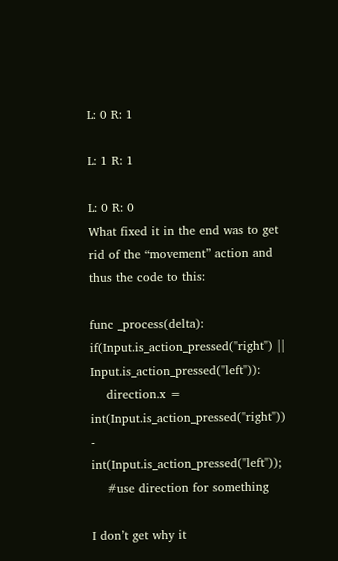L: 0 R: 1

L: 1 R: 1

L: 0 R: 0
What fixed it in the end was to get rid of the “movement” action and thus the code to this:

func _process(delta):
if(Input.is_action_pressed("right") || Input.is_action_pressed("left")):
    direction.x = int(Input.is_action_pressed("right")) - int(Input.is_action_pressed("left"));
    #use direction for something

I don’t get why it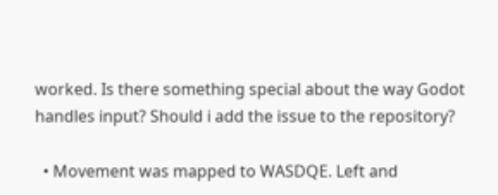worked. Is there something special about the way Godot handles input? Should i add the issue to the repository?

  • Movement was mapped to WASDQE. Left and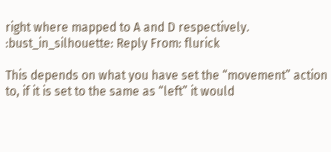right where mapped to A and D respectively.
:bust_in_silhouette: Reply From: flurick

This depends on what you have set the “movement” action to, if it is set to the same as “left” it would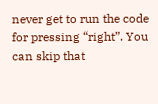never get to run the code for pressing “right”. You can skip that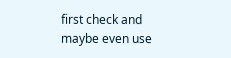first check and maybe even use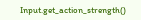Input.get_action_strength()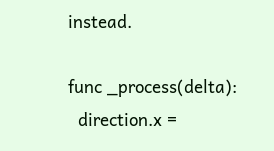instead.

func _process(delta):
  direction.x =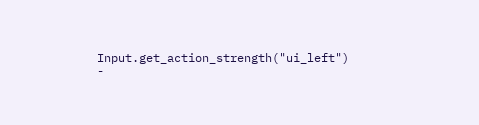Input.get_action_strength("ui_left") -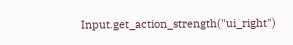Input.get_action_strength("ui_right")